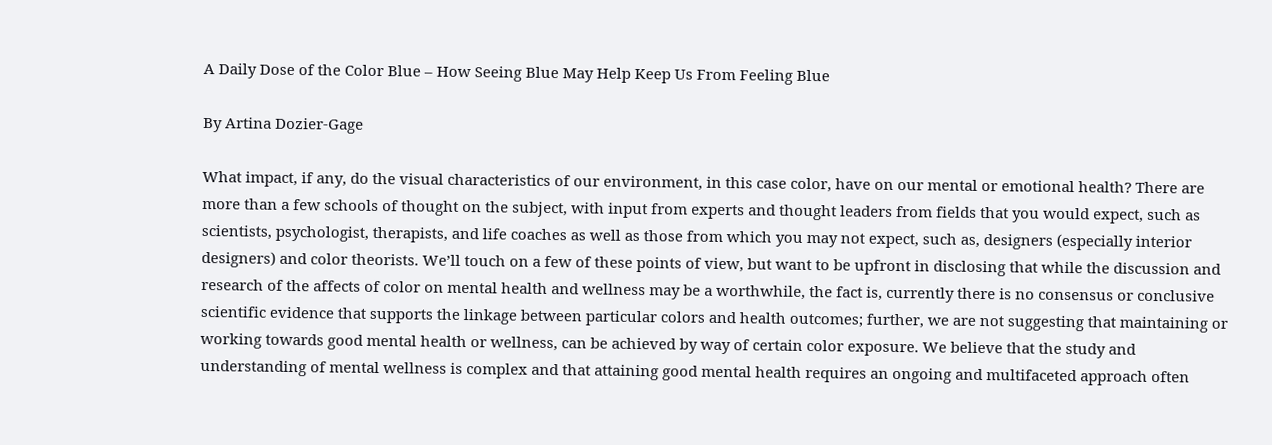A Daily Dose of the Color Blue – How Seeing Blue May Help Keep Us From Feeling Blue

By Artina Dozier-Gage

What impact, if any, do the visual characteristics of our environment, in this case color, have on our mental or emotional health? There are more than a few schools of thought on the subject, with input from experts and thought leaders from fields that you would expect, such as scientists, psychologist, therapists, and life coaches as well as those from which you may not expect, such as, designers (especially interior designers) and color theorists. We’ll touch on a few of these points of view, but want to be upfront in disclosing that while the discussion and research of the affects of color on mental health and wellness may be a worthwhile, the fact is, currently there is no consensus or conclusive scientific evidence that supports the linkage between particular colors and health outcomes; further, we are not suggesting that maintaining or working towards good mental health or wellness, can be achieved by way of certain color exposure. We believe that the study and understanding of mental wellness is complex and that attaining good mental health requires an ongoing and multifaceted approach often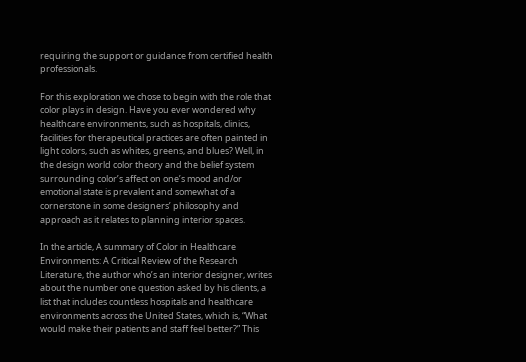requiring the support or guidance from certified health professionals.

For this exploration we chose to begin with the role that color plays in design. Have you ever wondered why healthcare environments, such as hospitals, clinics, facilities for therapeutical practices are often painted in light colors, such as whites, greens, and blues? Well, in the design world color theory and the belief system surrounding color’s affect on one’s mood and/or emotional state is prevalent and somewhat of a cornerstone in some designers’ philosophy and approach as it relates to planning interior spaces.

In the article, A summary of Color in Healthcare Environments: A Critical Review of the Research Literature, the author who’s an interior designer, writes about the number one question asked by his clients, a list that includes countless hospitals and healthcare environments across the United States, which is, “What would make their patients and staff feel better?” This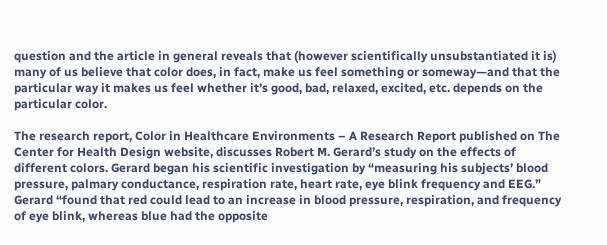question and the article in general reveals that (however scientifically unsubstantiated it is) many of us believe that color does, in fact, make us feel something or someway—and that the particular way it makes us feel whether it’s good, bad, relaxed, excited, etc. depends on the particular color.

The research report, Color in Healthcare Environments – A Research Report published on The Center for Health Design website, discusses Robert M. Gerard’s study on the effects of different colors. Gerard began his scientific investigation by “measuring his subjects’ blood pressure, palmary conductance, respiration rate, heart rate, eye blink frequency and EEG.” Gerard “found that red could lead to an increase in blood pressure, respiration, and frequency of eye blink, whereas blue had the opposite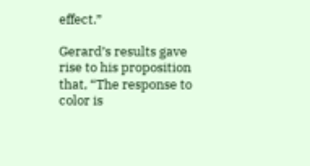effect.”

Gerard’s results gave rise to his proposition that, “The response to color is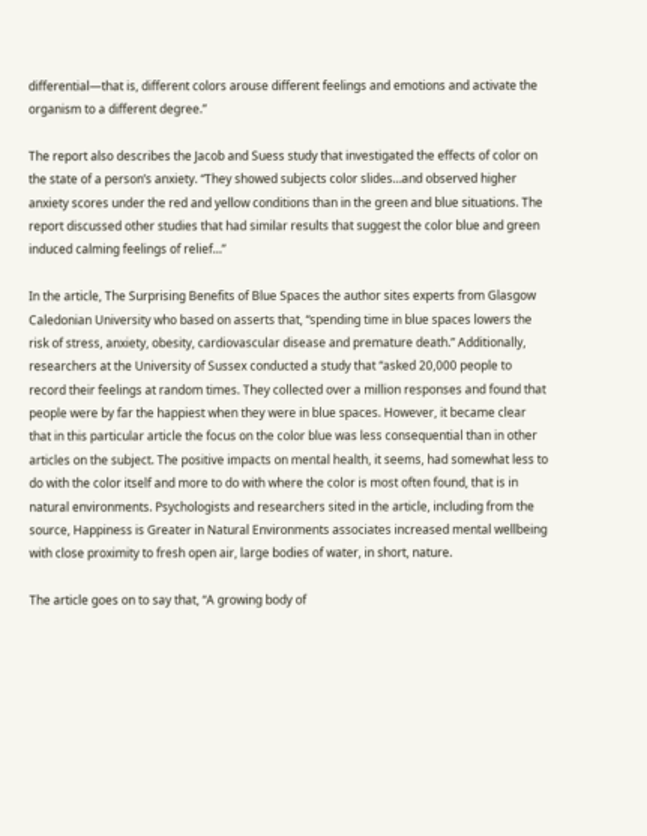differential—that is, different colors arouse different feelings and emotions and activate the organism to a different degree.”

The report also describes the Jacob and Suess study that investigated the effects of color on the state of a person’s anxiety. “They showed subjects color slides…and observed higher anxiety scores under the red and yellow conditions than in the green and blue situations. The report discussed other studies that had similar results that suggest the color blue and green induced calming feelings of relief…”

In the article, The Surprising Benefits of Blue Spaces the author sites experts from Glasgow Caledonian University who based on asserts that, “spending time in blue spaces lowers the risk of stress, anxiety, obesity, cardiovascular disease and premature death.” Additionally, researchers at the University of Sussex conducted a study that “asked 20,000 people to record their feelings at random times. They collected over a million responses and found that people were by far the happiest when they were in blue spaces. However, it became clear that in this particular article the focus on the color blue was less consequential than in other articles on the subject. The positive impacts on mental health, it seems, had somewhat less to do with the color itself and more to do with where the color is most often found, that is in natural environments. Psychologists and researchers sited in the article, including from the source, Happiness is Greater in Natural Environments associates increased mental wellbeing with close proximity to fresh open air, large bodies of water, in short, nature.

The article goes on to say that, “A growing body of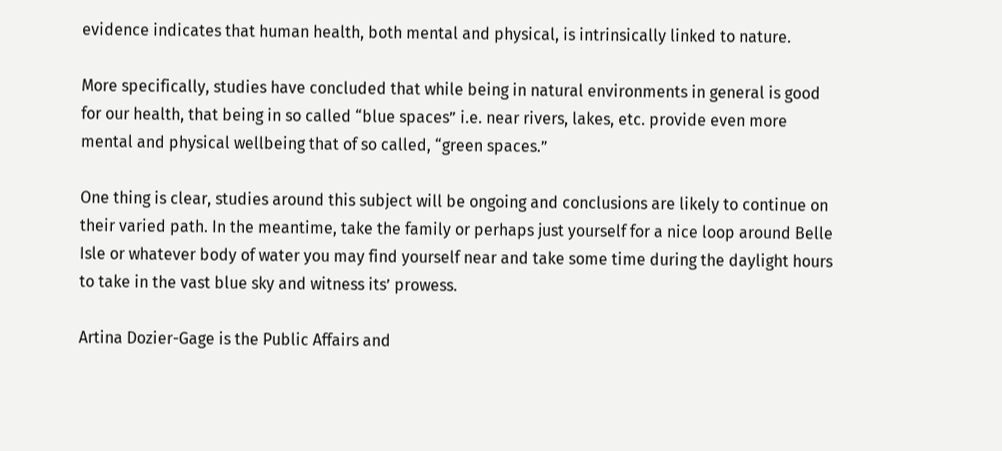evidence indicates that human health, both mental and physical, is intrinsically linked to nature.

More specifically, studies have concluded that while being in natural environments in general is good for our health, that being in so called “blue spaces” i.e. near rivers, lakes, etc. provide even more mental and physical wellbeing that of so called, “green spaces.”

One thing is clear, studies around this subject will be ongoing and conclusions are likely to continue on their varied path. In the meantime, take the family or perhaps just yourself for a nice loop around Belle Isle or whatever body of water you may find yourself near and take some time during the daylight hours to take in the vast blue sky and witness its’ prowess.

Artina Dozier-Gage is the Public Affairs and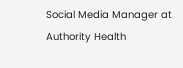Social Media Manager at Authority Health